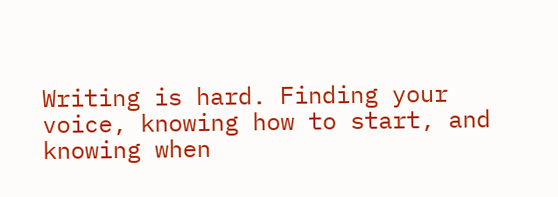Writing is hard. Finding your voice, knowing how to start, and knowing when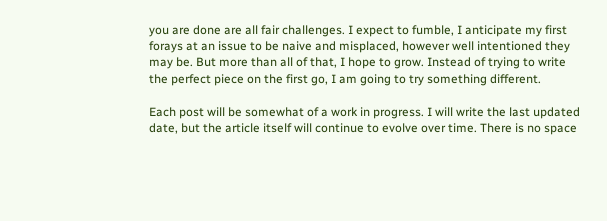you are done are all fair challenges. I expect to fumble, I anticipate my first forays at an issue to be naive and misplaced, however well intentioned they may be. But more than all of that, I hope to grow. Instead of trying to write the perfect piece on the first go, I am going to try something different.

Each post will be somewhat of a work in progress. I will write the last updated date, but the article itself will continue to evolve over time. There is no space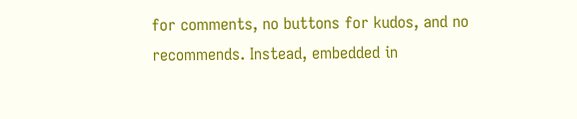for comments, no buttons for kudos, and no recommends. Instead, embedded in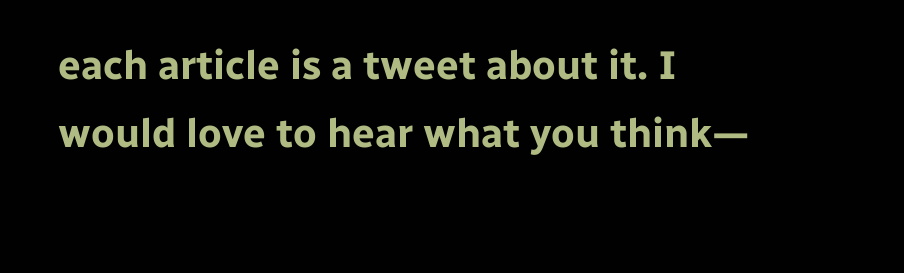each article is a tweet about it. I would love to hear what you think—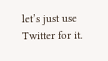let’s just use Twitter for it.